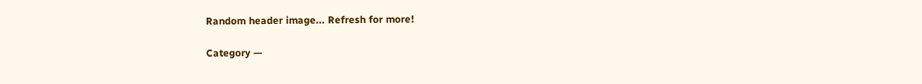Random header image... Refresh for more!

Category —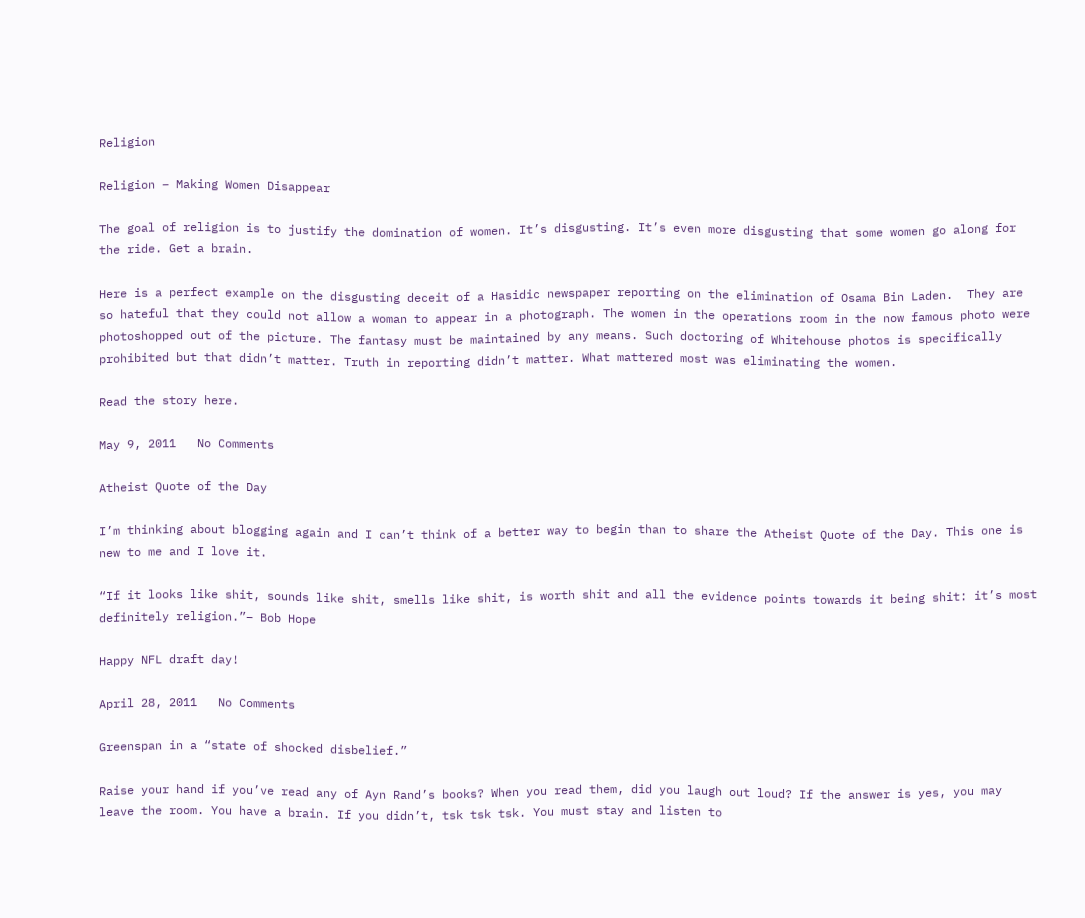Religion

Religion – Making Women Disappear

The goal of religion is to justify the domination of women. It’s disgusting. It’s even more disgusting that some women go along for the ride. Get a brain.

Here is a perfect example on the disgusting deceit of a Hasidic newspaper reporting on the elimination of Osama Bin Laden.  They are so hateful that they could not allow a woman to appear in a photograph. The women in the operations room in the now famous photo were photoshopped out of the picture. The fantasy must be maintained by any means. Such doctoring of Whitehouse photos is specifically prohibited but that didn’t matter. Truth in reporting didn’t matter. What mattered most was eliminating the women.

Read the story here.

May 9, 2011   No Comments

Atheist Quote of the Day

I’m thinking about blogging again and I can’t think of a better way to begin than to share the Atheist Quote of the Day. This one is new to me and I love it.

“If it looks like shit, sounds like shit, smells like shit, is worth shit and all the evidence points towards it being shit: it’s most definitely religion.”– Bob Hope

Happy NFL draft day!

April 28, 2011   No Comments

Greenspan in a “state of shocked disbelief.”

Raise your hand if you’ve read any of Ayn Rand’s books? When you read them, did you laugh out loud? If the answer is yes, you may leave the room. You have a brain. If you didn’t, tsk tsk tsk. You must stay and listen to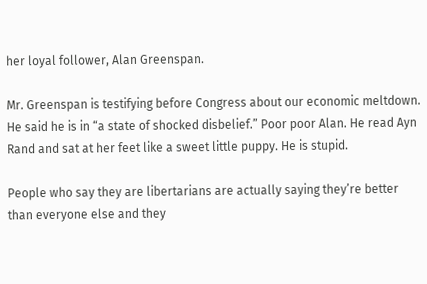her loyal follower, Alan Greenspan.

Mr. Greenspan is testifying before Congress about our economic meltdown. He said he is in “a state of shocked disbelief.” Poor poor Alan. He read Ayn Rand and sat at her feet like a sweet little puppy. He is stupid.

People who say they are libertarians are actually saying they’re better than everyone else and they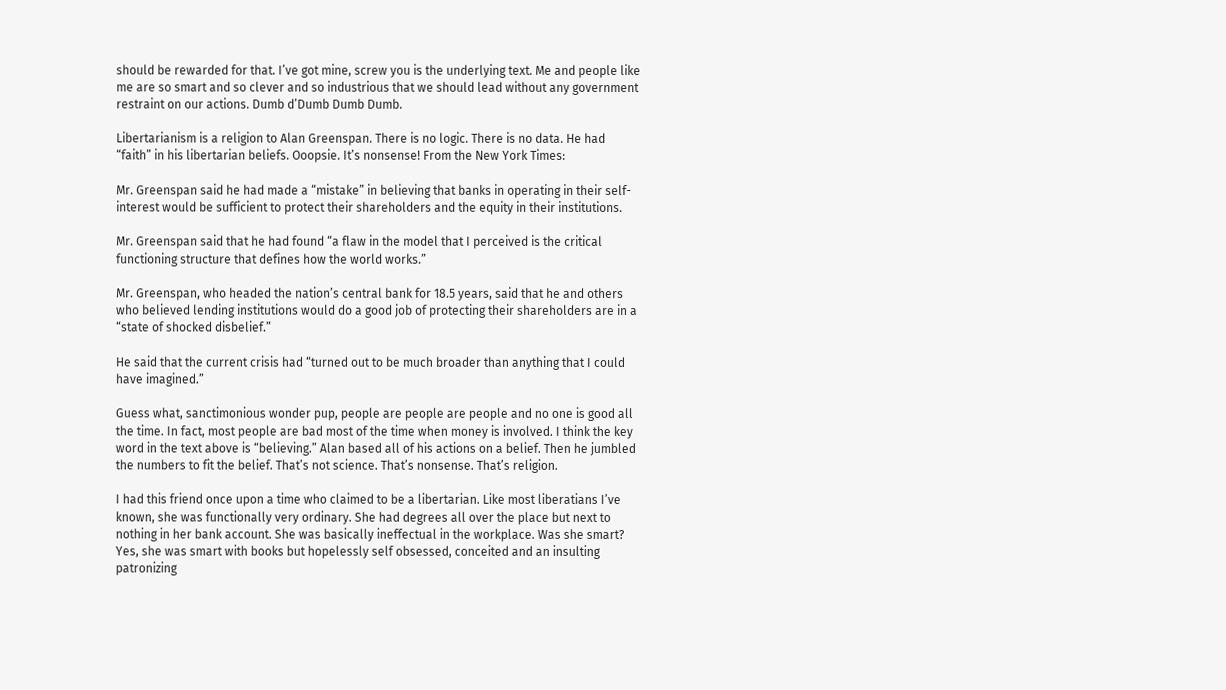should be rewarded for that. I’ve got mine, screw you is the underlying text. Me and people like me are so smart and so clever and so industrious that we should lead without any government restraint on our actions. Dumb d’Dumb Dumb Dumb.

Libertarianism is a religion to Alan Greenspan. There is no logic. There is no data. He had “faith” in his libertarian beliefs. Ooopsie. It’s nonsense! From the New York Times:

Mr. Greenspan said he had made a “mistake” in believing that banks in operating in their self-interest would be sufficient to protect their shareholders and the equity in their institutions.

Mr. Greenspan said that he had found “a flaw in the model that I perceived is the critical functioning structure that defines how the world works.”

Mr. Greenspan, who headed the nation’s central bank for 18.5 years, said that he and others who believed lending institutions would do a good job of protecting their shareholders are in a “state of shocked disbelief.”

He said that the current crisis had “turned out to be much broader than anything that I could have imagined.”

Guess what, sanctimonious wonder pup, people are people are people and no one is good all the time. In fact, most people are bad most of the time when money is involved. I think the key word in the text above is “believing.” Alan based all of his actions on a belief. Then he jumbled the numbers to fit the belief. That’s not science. That’s nonsense. That’s religion.

I had this friend once upon a time who claimed to be a libertarian. Like most liberatians I’ve known, she was functionally very ordinary. She had degrees all over the place but next to nothing in her bank account. She was basically ineffectual in the workplace. Was she smart? Yes, she was smart with books but hopelessly self obsessed, conceited and an insulting patronizing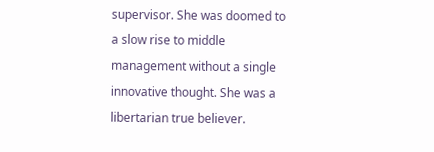supervisor. She was doomed to a slow rise to middle management without a single innovative thought. She was a libertarian true believer.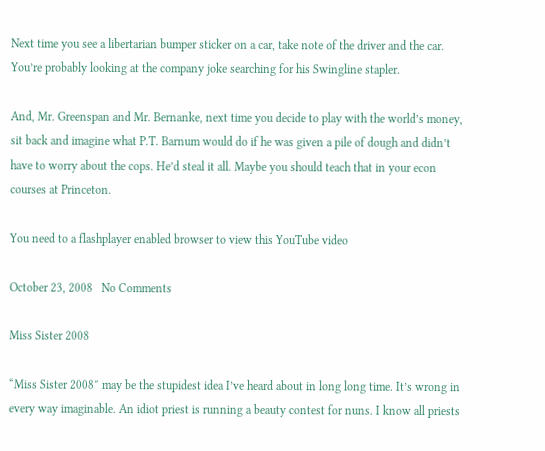Next time you see a libertarian bumper sticker on a car, take note of the driver and the car. You’re probably looking at the company joke searching for his Swingline stapler.

And, Mr. Greenspan and Mr. Bernanke, next time you decide to play with the world’s money, sit back and imagine what P.T. Barnum would do if he was given a pile of dough and didn’t have to worry about the cops. He’d steal it all. Maybe you should teach that in your econ courses at Princeton.

You need to a flashplayer enabled browser to view this YouTube video

October 23, 2008   No Comments

Miss Sister 2008

“Miss Sister 2008″ may be the stupidest idea I’ve heard about in long long time. It’s wrong in every way imaginable. An idiot priest is running a beauty contest for nuns. I know all priests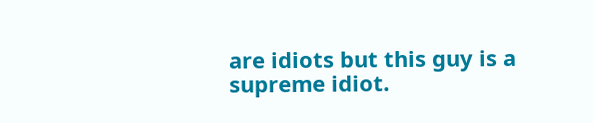are idiots but this guy is a supreme idiot.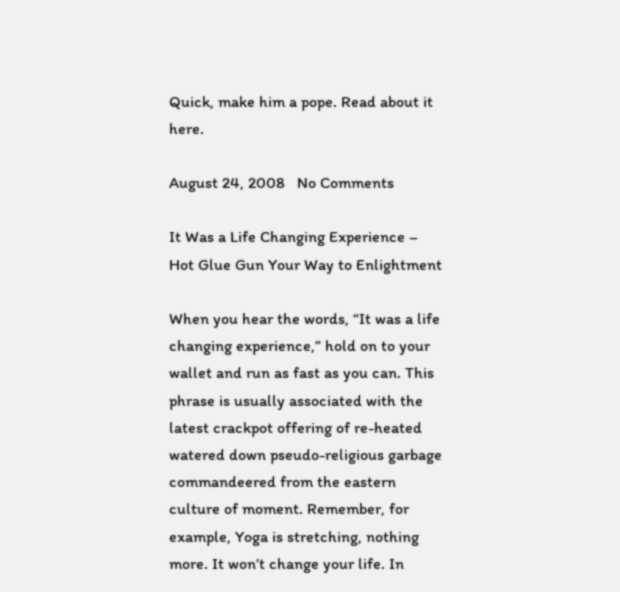Quick, make him a pope. Read about it here.

August 24, 2008   No Comments

It Was a Life Changing Experience – Hot Glue Gun Your Way to Enlightment

When you hear the words, “It was a life changing experience,” hold on to your wallet and run as fast as you can. This phrase is usually associated with the latest crackpot offering of re-heated watered down pseudo-religious garbage commandeered from the eastern culture of moment. Remember, for example, Yoga is stretching, nothing more. It won’t change your life. In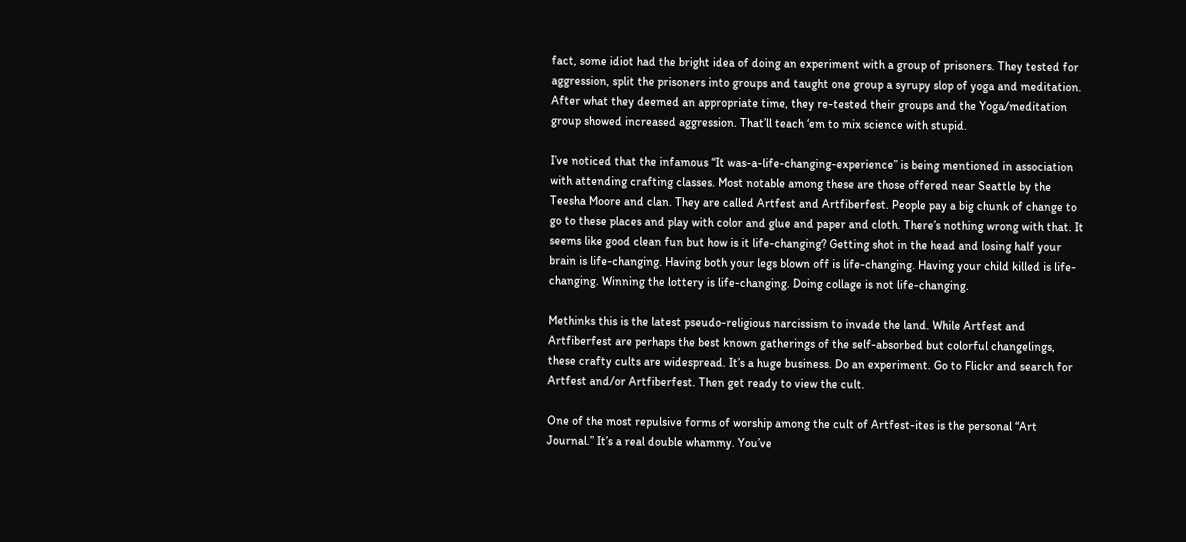fact, some idiot had the bright idea of doing an experiment with a group of prisoners. They tested for aggression, split the prisoners into groups and taught one group a syrupy slop of yoga and meditation. After what they deemed an appropriate time, they re-tested their groups and the Yoga/meditation group showed increased aggression. That’ll teach ‘em to mix science with stupid.

I’ve noticed that the infamous “It was-a-life-changing-experience” is being mentioned in association with attending crafting classes. Most notable among these are those offered near Seattle by the Teesha Moore and clan. They are called Artfest and Artfiberfest. People pay a big chunk of change to go to these places and play with color and glue and paper and cloth. There’s nothing wrong with that. It seems like good clean fun but how is it life-changing? Getting shot in the head and losing half your brain is life-changing. Having both your legs blown off is life-changing. Having your child killed is life-changing. Winning the lottery is life-changing. Doing collage is not life-changing.

Methinks this is the latest pseudo-religious narcissism to invade the land. While Artfest and Artfiberfest are perhaps the best known gatherings of the self-absorbed but colorful changelings, these crafty cults are widespread. It’s a huge business. Do an experiment. Go to Flickr and search for Artfest and/or Artfiberfest. Then get ready to view the cult.

One of the most repulsive forms of worship among the cult of Artfest-ites is the personal “Art Journal.” It’s a real double whammy. You’ve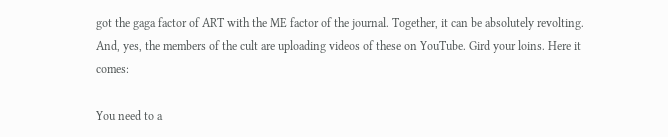got the gaga factor of ART with the ME factor of the journal. Together, it can be absolutely revolting. And, yes, the members of the cult are uploading videos of these on YouTube. Gird your loins. Here it comes:

You need to a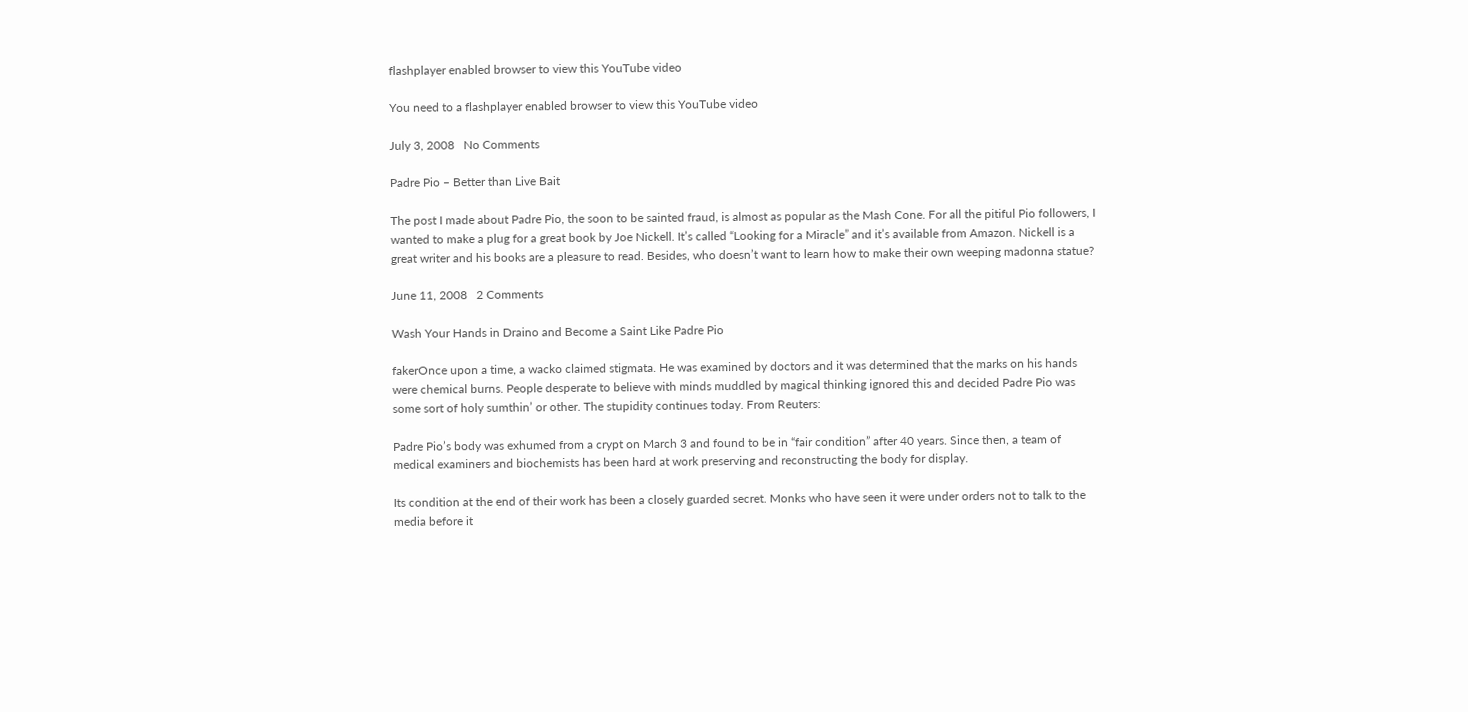flashplayer enabled browser to view this YouTube video

You need to a flashplayer enabled browser to view this YouTube video

July 3, 2008   No Comments

Padre Pio – Better than Live Bait

The post I made about Padre Pio, the soon to be sainted fraud, is almost as popular as the Mash Cone. For all the pitiful Pio followers, I wanted to make a plug for a great book by Joe Nickell. It’s called “Looking for a Miracle” and it’s available from Amazon. Nickell is a great writer and his books are a pleasure to read. Besides, who doesn’t want to learn how to make their own weeping madonna statue?

June 11, 2008   2 Comments

Wash Your Hands in Draino and Become a Saint Like Padre Pio

fakerOnce upon a time, a wacko claimed stigmata. He was examined by doctors and it was determined that the marks on his hands were chemical burns. People desperate to believe with minds muddled by magical thinking ignored this and decided Padre Pio was some sort of holy sumthin’ or other. The stupidity continues today. From Reuters:

Padre Pio’s body was exhumed from a crypt on March 3 and found to be in “fair condition” after 40 years. Since then, a team of medical examiners and biochemists has been hard at work preserving and reconstructing the body for display.

Its condition at the end of their work has been a closely guarded secret. Monks who have seen it were under orders not to talk to the media before it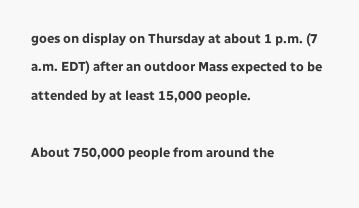goes on display on Thursday at about 1 p.m. (7 a.m. EDT) after an outdoor Mass expected to be attended by at least 15,000 people.

About 750,000 people from around the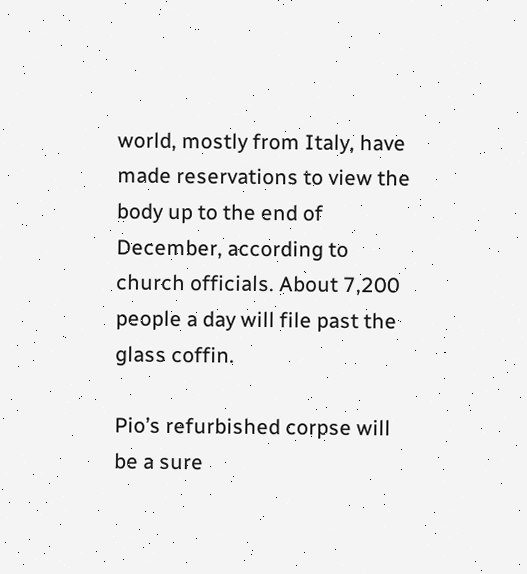world, mostly from Italy, have made reservations to view the body up to the end of December, according to church officials. About 7,200 people a day will file past the glass coffin.

Pio’s refurbished corpse will be a sure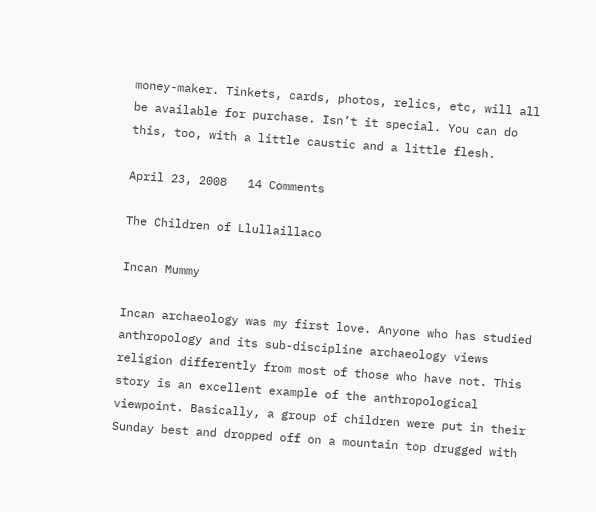money-maker. Tinkets, cards, photos, relics, etc, will all be available for purchase. Isn’t it special. You can do this, too, with a little caustic and a little flesh.

April 23, 2008   14 Comments

The Children of Llullaillaco

Incan Mummy

Incan archaeology was my first love. Anyone who has studied anthropology and its sub-discipline archaeology views religion differently from most of those who have not. This story is an excellent example of the anthropological viewpoint. Basically, a group of children were put in their Sunday best and dropped off on a mountain top drugged with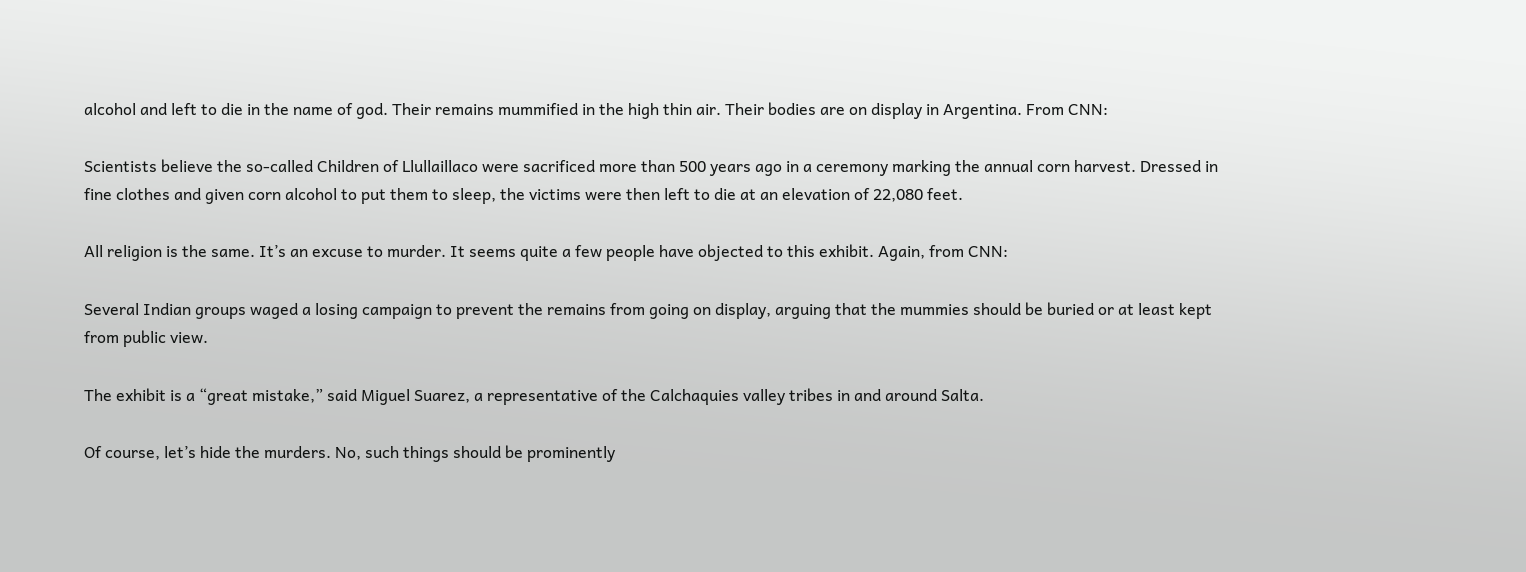alcohol and left to die in the name of god. Their remains mummified in the high thin air. Their bodies are on display in Argentina. From CNN:

Scientists believe the so-called Children of Llullaillaco were sacrificed more than 500 years ago in a ceremony marking the annual corn harvest. Dressed in fine clothes and given corn alcohol to put them to sleep, the victims were then left to die at an elevation of 22,080 feet.

All religion is the same. It’s an excuse to murder. It seems quite a few people have objected to this exhibit. Again, from CNN:

Several Indian groups waged a losing campaign to prevent the remains from going on display, arguing that the mummies should be buried or at least kept from public view.

The exhibit is a “great mistake,” said Miguel Suarez, a representative of the Calchaquies valley tribes in and around Salta.

Of course, let’s hide the murders. No, such things should be prominently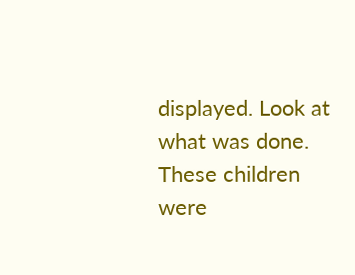displayed. Look at what was done. These children were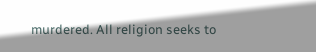murdered. All religion seeks to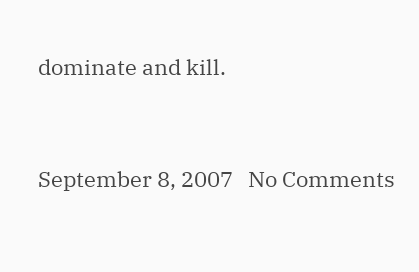dominate and kill.


September 8, 2007   No Comments